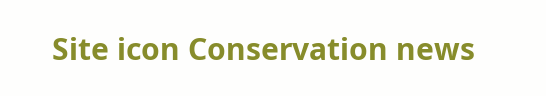Site icon Conservation news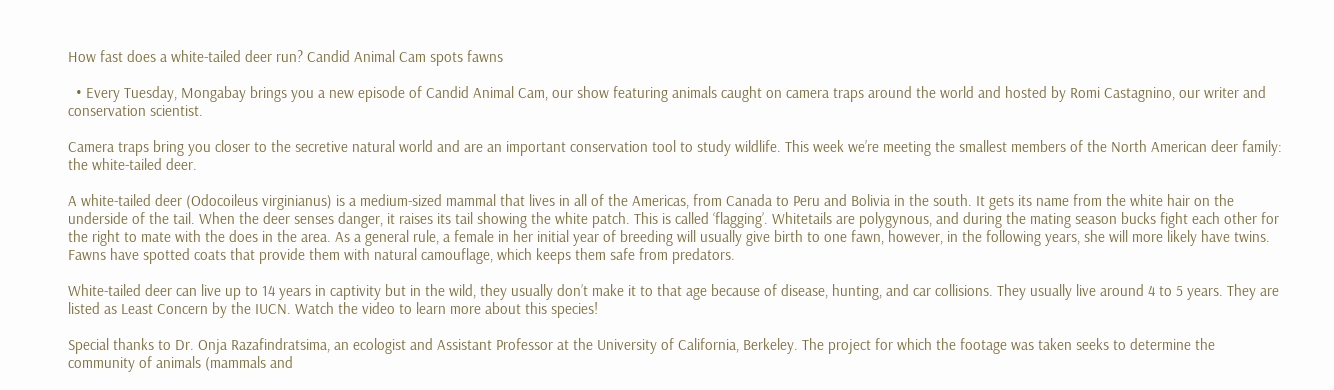How fast does a white-tailed deer run? Candid Animal Cam spots fawns

  • Every Tuesday, Mongabay brings you a new episode of Candid Animal Cam, our show featuring animals caught on camera traps around the world and hosted by Romi Castagnino, our writer and conservation scientist.

Camera traps bring you closer to the secretive natural world and are an important conservation tool to study wildlife. This week we’re meeting the smallest members of the North American deer family: the white-tailed deer.

A white-tailed deer (Odocoileus virginianus) is a medium-sized mammal that lives in all of the Americas, from Canada to Peru and Bolivia in the south. It gets its name from the white hair on the underside of the tail. When the deer senses danger, it raises its tail showing the white patch. This is called ‘flagging’. Whitetails are polygynous, and during the mating season bucks fight each other for the right to mate with the does in the area. As a general rule, a female in her initial year of breeding will usually give birth to one fawn, however, in the following years, she will more likely have twins. Fawns have spotted coats that provide them with natural camouflage, which keeps them safe from predators.

White-tailed deer can live up to 14 years in captivity but in the wild, they usually don’t make it to that age because of disease, hunting, and car collisions. They usually live around 4 to 5 years. They are listed as Least Concern by the IUCN. Watch the video to learn more about this species!

Special thanks to Dr. Onja Razafindratsima, an ecologist and Assistant Professor at the University of California, Berkeley. The project for which the footage was taken seeks to determine the community of animals (mammals and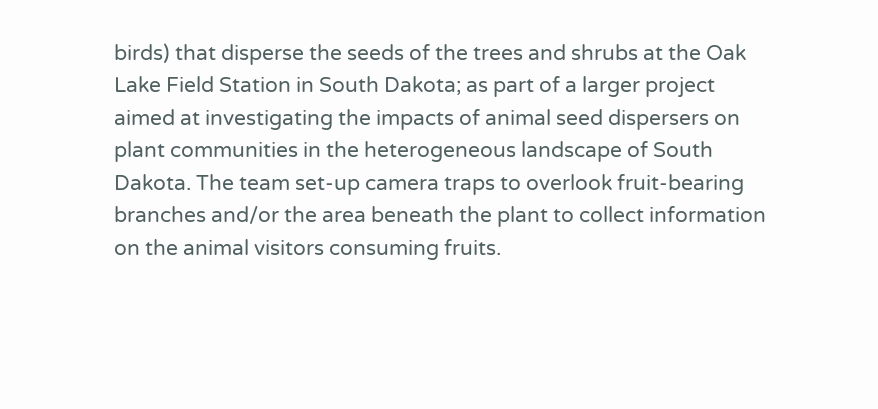birds) that disperse the seeds of the trees and shrubs at the Oak Lake Field Station in South Dakota; as part of a larger project aimed at investigating the impacts of animal seed dispersers on plant communities in the heterogeneous landscape of South Dakota. The team set-up camera traps to overlook fruit-bearing branches and/or the area beneath the plant to collect information on the animal visitors consuming fruits.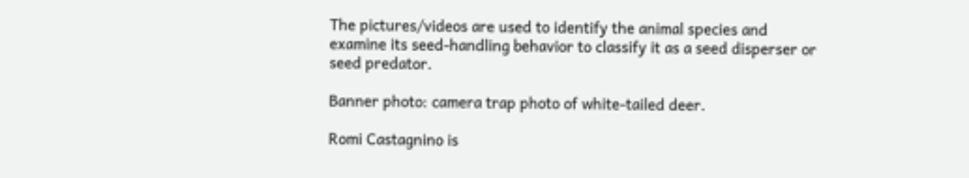The pictures/videos are used to identify the animal species and examine its seed-handling behavior to classify it as a seed disperser or seed predator.

Banner photo: camera trap photo of white-tailed deer.

Romi Castagnino is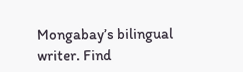Mongabay’s bilingual writer. Find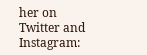her on Twitter and Instagram: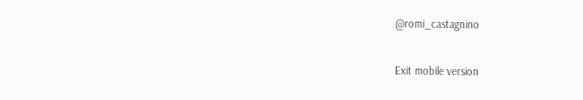@romi_castagnino

Exit mobile version